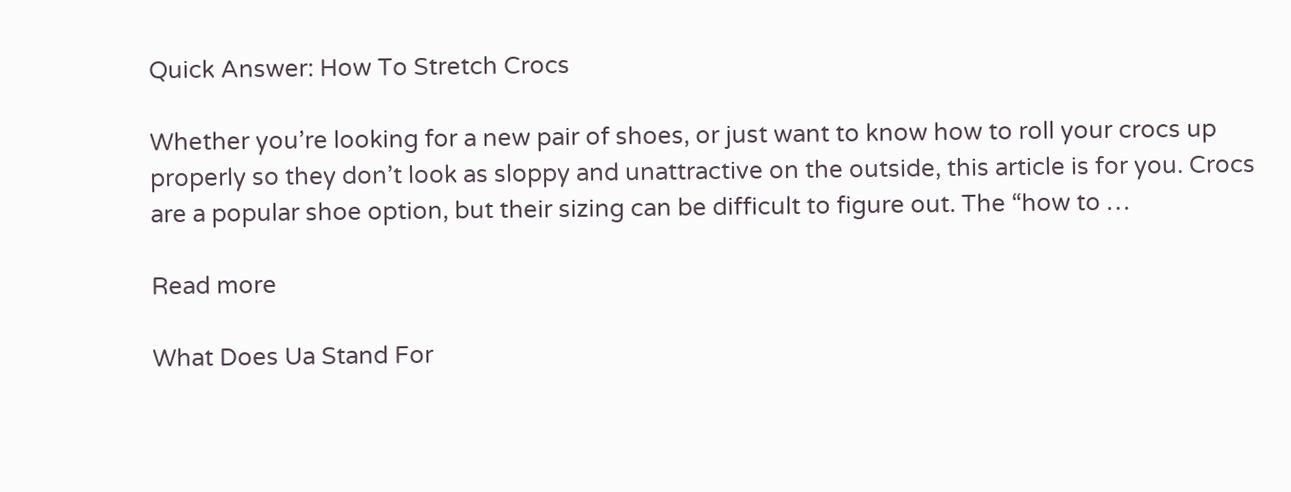Quick Answer: How To Stretch Crocs

Whether you’re looking for a new pair of shoes, or just want to know how to roll your crocs up properly so they don’t look as sloppy and unattractive on the outside, this article is for you. Crocs are a popular shoe option, but their sizing can be difficult to figure out. The “how to …

Read more

What Does Ua Stand For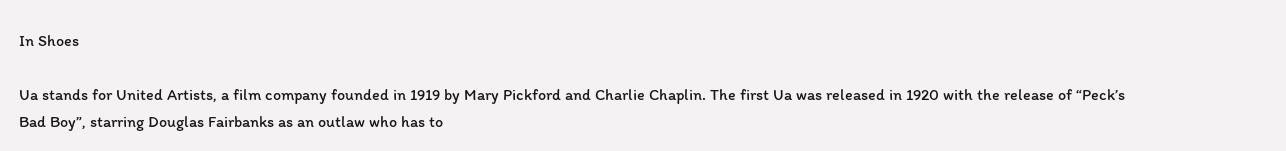In Shoes

Ua stands for United Artists, a film company founded in 1919 by Mary Pickford and Charlie Chaplin. The first Ua was released in 1920 with the release of “Peck’s Bad Boy”, starring Douglas Fairbanks as an outlaw who has to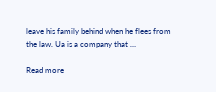leave his family behind when he flees from the law. Ua is a company that …

Read more